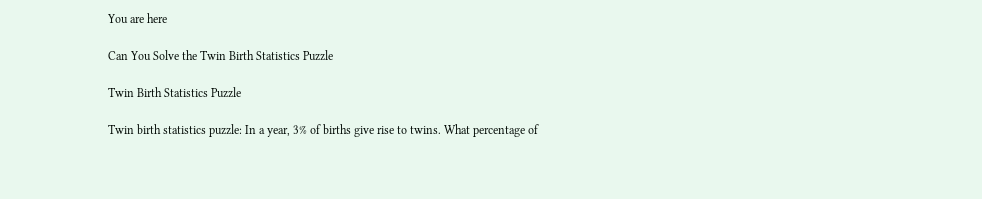You are here

Can You Solve the Twin Birth Statistics Puzzle

Twin Birth Statistics Puzzle

Twin birth statistics puzzle: In a year, 3% of births give rise to twins. What percentage of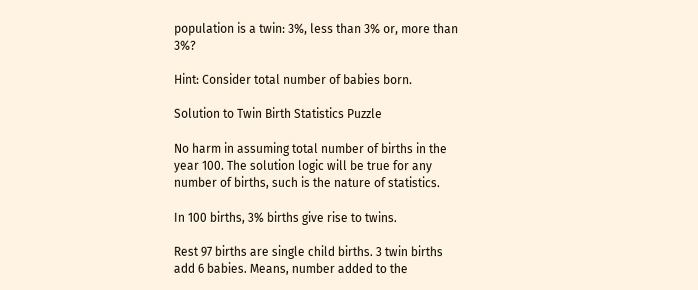population is a twin: 3%, less than 3% or, more than 3%?

Hint: Consider total number of babies born.

Solution to Twin Birth Statistics Puzzle

No harm in assuming total number of births in the year 100. The solution logic will be true for any number of births, such is the nature of statistics.

In 100 births, 3% births give rise to twins.

Rest 97 births are single child births. 3 twin births add 6 babies. Means, number added to the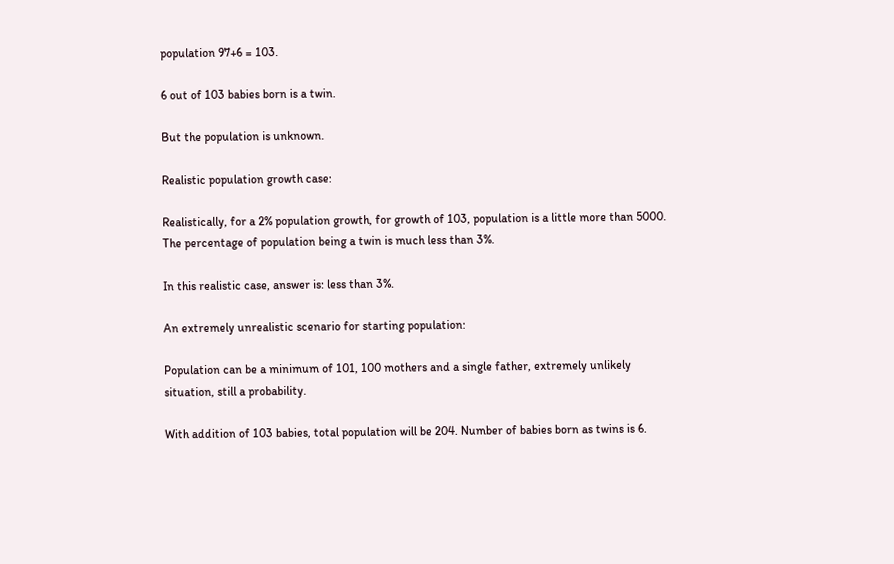population 97+6 = 103.

6 out of 103 babies born is a twin.

But the population is unknown.

Realistic population growth case:

Realistically, for a 2% population growth, for growth of 103, population is a little more than 5000. The percentage of population being a twin is much less than 3%.

In this realistic case, answer is: less than 3%.

An extremely unrealistic scenario for starting population:

Population can be a minimum of 101, 100 mothers and a single father, extremely unlikely situation, still a probability.

With addition of 103 babies, total population will be 204. Number of babies born as twins is 6.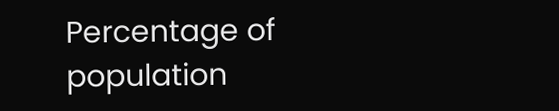Percentage of population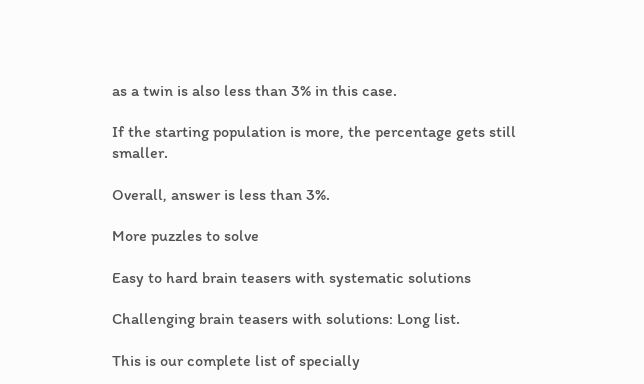as a twin is also less than 3% in this case.

If the starting population is more, the percentage gets still smaller.

Overall, answer is less than 3%.

More puzzles to solve

Easy to hard brain teasers with systematic solutions

Challenging brain teasers with solutions: Long list.

This is our complete list of specially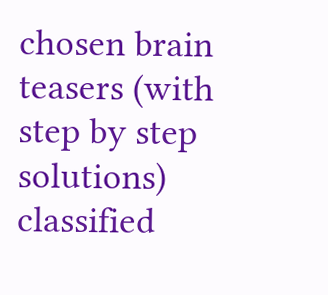chosen brain teasers (with step by step solutions) classified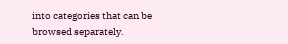into categories that can be browsed separately.